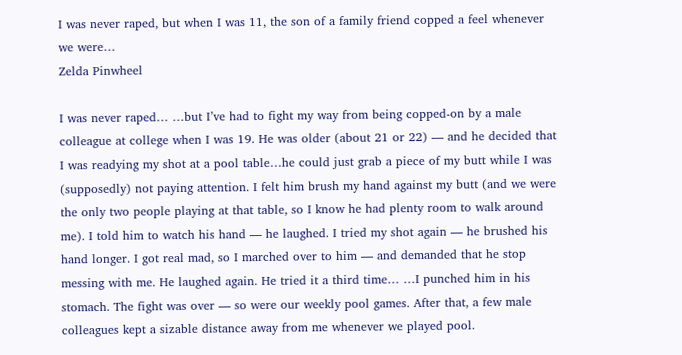I was never raped, but when I was 11, the son of a family friend copped a feel whenever we were…
Zelda Pinwheel

I was never raped… …but I’ve had to fight my way from being copped-on by a male colleague at college when I was 19. He was older (about 21 or 22) — and he decided that I was readying my shot at a pool table…he could just grab a piece of my butt while I was (supposedly) not paying attention. I felt him brush my hand against my butt (and we were the only two people playing at that table, so I know he had plenty room to walk around me). I told him to watch his hand — he laughed. I tried my shot again — he brushed his hand longer. I got real mad, so I marched over to him — and demanded that he stop messing with me. He laughed again. He tried it a third time… …I punched him in his stomach. The fight was over — so were our weekly pool games. After that, a few male colleagues kept a sizable distance away from me whenever we played pool.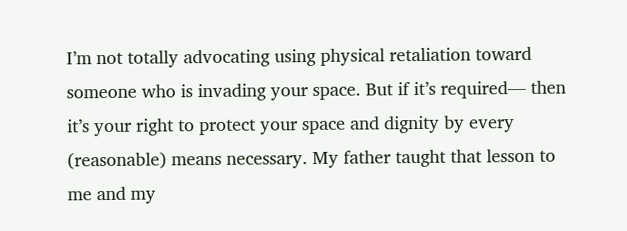I’m not totally advocating using physical retaliation toward someone who is invading your space. But if it’s required— then it’s your right to protect your space and dignity by every (reasonable) means necessary. My father taught that lesson to me and my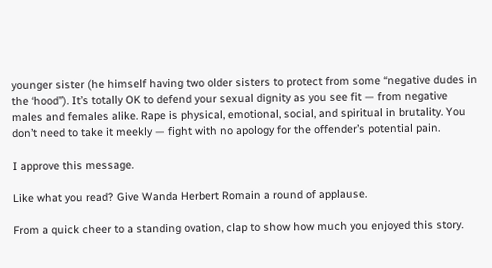younger sister (he himself having two older sisters to protect from some “negative dudes in the ‘hood”). It’s totally OK to defend your sexual dignity as you see fit — from negative males and females alike. Rape is physical, emotional, social, and spiritual in brutality. You don’t need to take it meekly — fight with no apology for the offender’s potential pain.

I approve this message.

Like what you read? Give Wanda Herbert Romain a round of applause.

From a quick cheer to a standing ovation, clap to show how much you enjoyed this story.